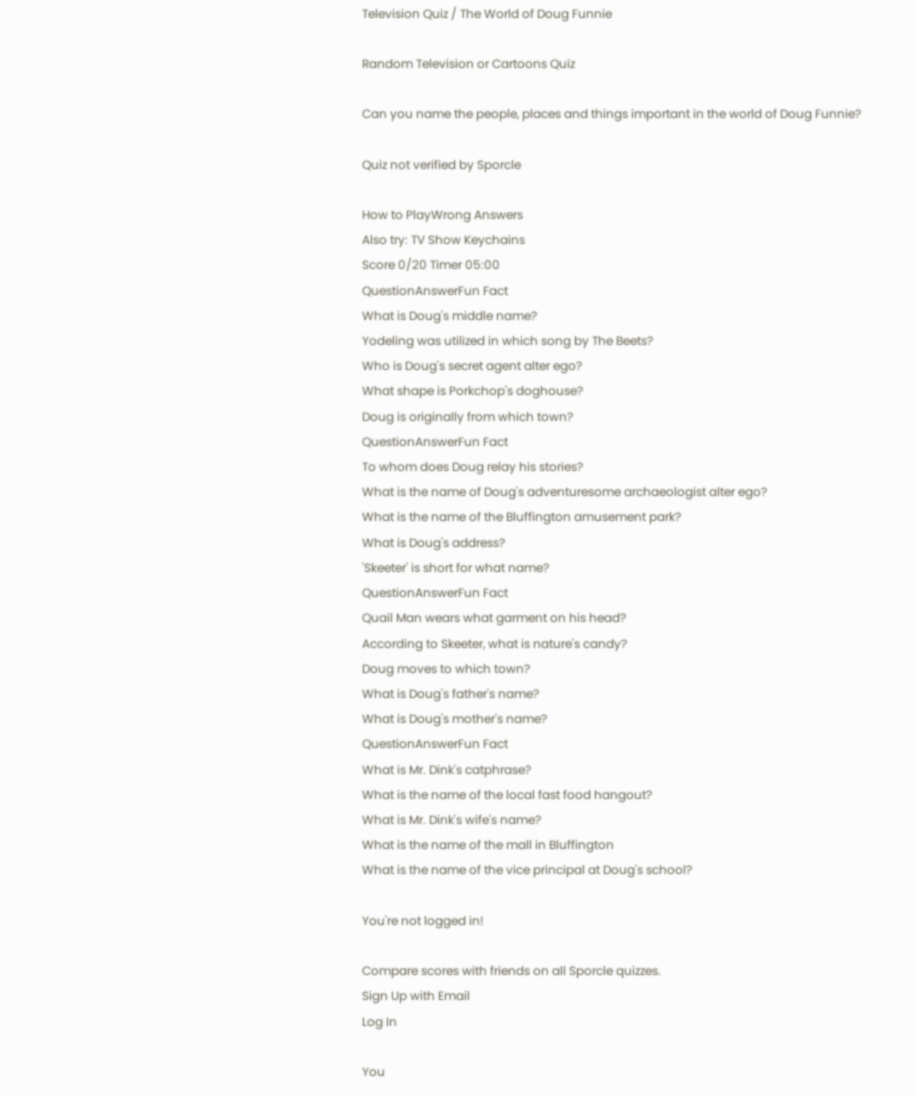Television Quiz / The World of Doug Funnie

Random Television or Cartoons Quiz

Can you name the people, places and things important in the world of Doug Funnie?

Quiz not verified by Sporcle

How to PlayWrong Answers
Also try: TV Show Keychains
Score 0/20 Timer 05:00
QuestionAnswerFun Fact
What is Doug's middle name?
Yodeling was utilized in which song by The Beets?
Who is Doug's secret agent alter ego?
What shape is Porkchop's doghouse?
Doug is originally from which town?
QuestionAnswerFun Fact
To whom does Doug relay his stories?
What is the name of Doug's adventuresome archaeologist alter ego?
What is the name of the Bluffington amusement park?
What is Doug's address?
'Skeeter' is short for what name?
QuestionAnswerFun Fact
Quail Man wears what garment on his head?
According to Skeeter, what is nature's candy?
Doug moves to which town?
What is Doug's father's name?
What is Doug's mother's name?
QuestionAnswerFun Fact
What is Mr. Dink's catphrase?
What is the name of the local fast food hangout?
What is Mr. Dink's wife's name?
What is the name of the mall in Bluffington
What is the name of the vice principal at Doug's school?

You're not logged in!

Compare scores with friends on all Sporcle quizzes.
Sign Up with Email
Log In

You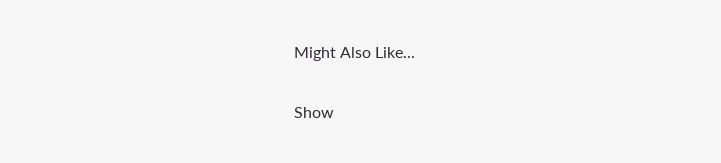Might Also Like...

Show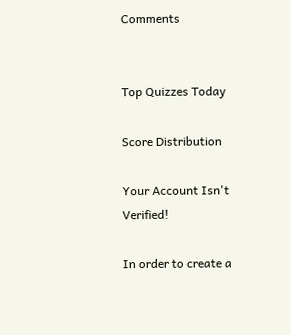Comments


Top Quizzes Today

Score Distribution

Your Account Isn't Verified!

In order to create a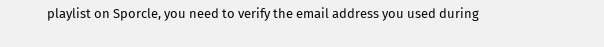playlist on Sporcle, you need to verify the email address you used during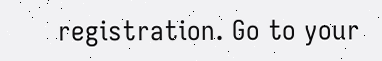registration. Go to your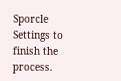Sporcle Settings to finish the process.